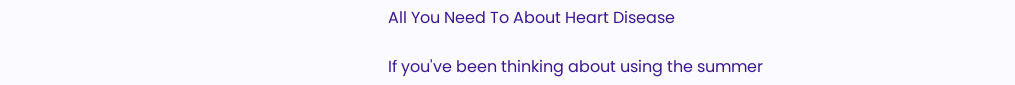All You Need To About Heart Disease

If you've been thinking about using the summer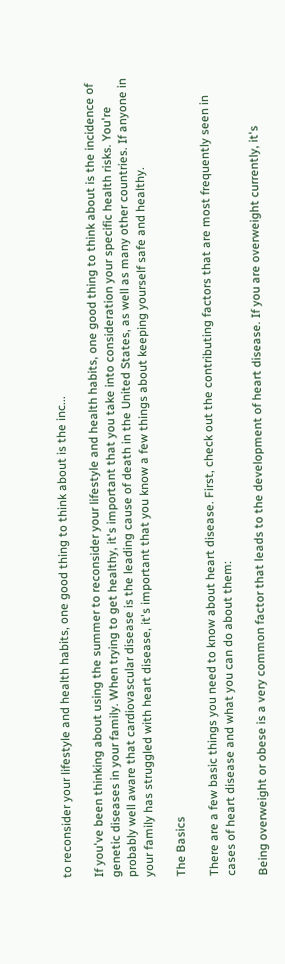to reconsider your lifestyle and health habits, one good thing to think about is the inc...

If you've been thinking about using the summer to reconsider your lifestyle and health habits, one good thing to think about is the incidence of genetic diseases in your family. When trying to get healthy, it's important that you take into consideration your specific health risks. You're probably well aware that cardiovascular disease is the leading cause of death in the United States, as well as many other countries. If anyone in your family has struggled with heart disease, it's important that you know a few things about keeping yourself safe and healthy.

The Basics

There are a few basic things you need to know about heart disease. First, check out the contributing factors that are most frequently seen in cases of heart disease and what you can do about them:

Being overweight or obese is a very common factor that leads to the development of heart disease. If you are overweight currently, it's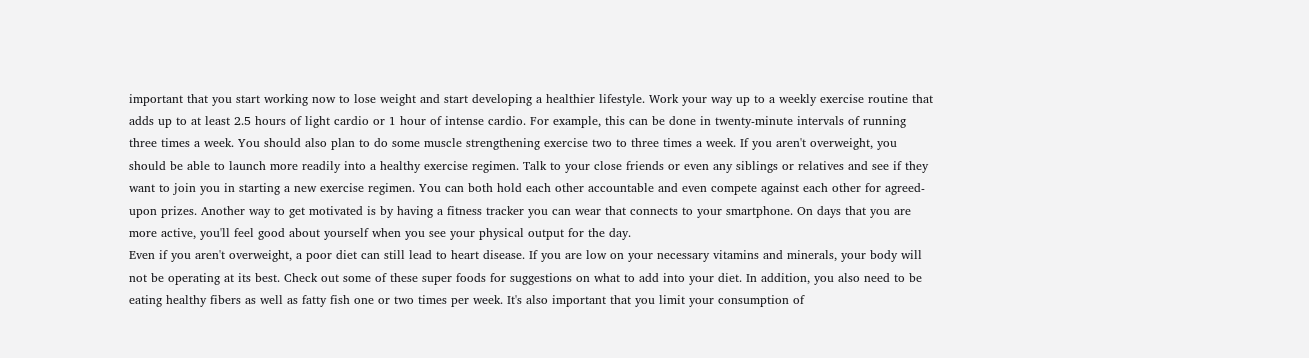important that you start working now to lose weight and start developing a healthier lifestyle. Work your way up to a weekly exercise routine that adds up to at least 2.5 hours of light cardio or 1 hour of intense cardio. For example, this can be done in twenty-minute intervals of running three times a week. You should also plan to do some muscle strengthening exercise two to three times a week. If you aren't overweight, you should be able to launch more readily into a healthy exercise regimen. Talk to your close friends or even any siblings or relatives and see if they want to join you in starting a new exercise regimen. You can both hold each other accountable and even compete against each other for agreed-upon prizes. Another way to get motivated is by having a fitness tracker you can wear that connects to your smartphone. On days that you are more active, you'll feel good about yourself when you see your physical output for the day.
Even if you aren't overweight, a poor diet can still lead to heart disease. If you are low on your necessary vitamins and minerals, your body will not be operating at its best. Check out some of these super foods for suggestions on what to add into your diet. In addition, you also need to be eating healthy fibers as well as fatty fish one or two times per week. It's also important that you limit your consumption of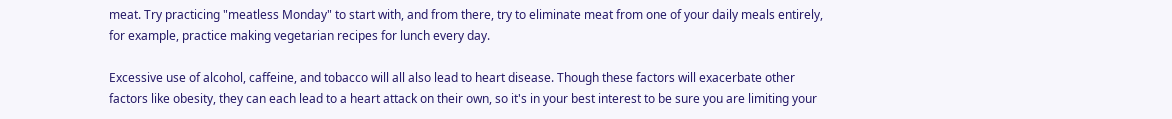meat. Try practicing "meatless Monday" to start with, and from there, try to eliminate meat from one of your daily meals entirely, for example, practice making vegetarian recipes for lunch every day.

Excessive use of alcohol, caffeine, and tobacco will all also lead to heart disease. Though these factors will exacerbate other factors like obesity, they can each lead to a heart attack on their own, so it's in your best interest to be sure you are limiting your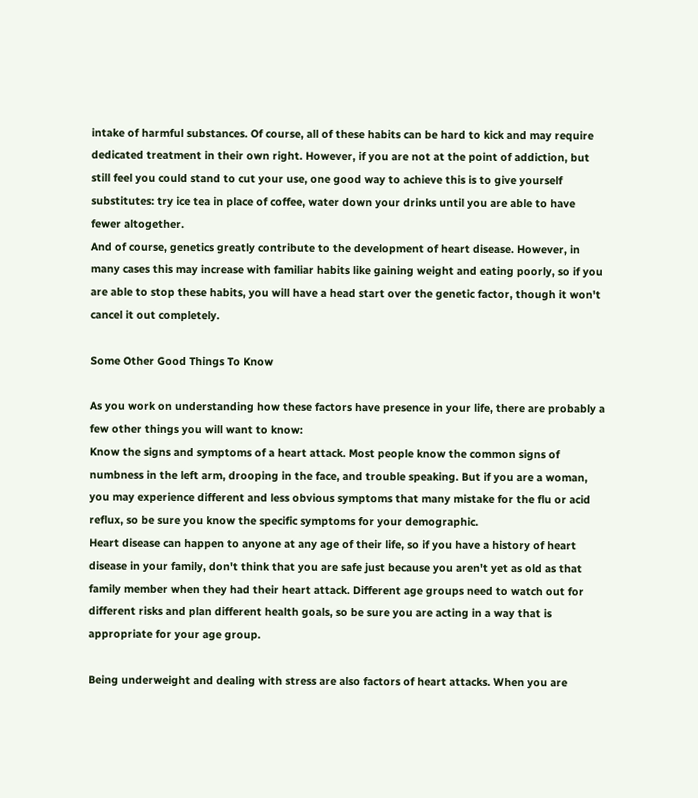intake of harmful substances. Of course, all of these habits can be hard to kick and may require dedicated treatment in their own right. However, if you are not at the point of addiction, but still feel you could stand to cut your use, one good way to achieve this is to give yourself substitutes: try ice tea in place of coffee, water down your drinks until you are able to have fewer altogether.
And of course, genetics greatly contribute to the development of heart disease. However, in many cases this may increase with familiar habits like gaining weight and eating poorly, so if you are able to stop these habits, you will have a head start over the genetic factor, though it won't cancel it out completely.

Some Other Good Things To Know

As you work on understanding how these factors have presence in your life, there are probably a few other things you will want to know:
Know the signs and symptoms of a heart attack. Most people know the common signs of numbness in the left arm, drooping in the face, and trouble speaking. But if you are a woman, you may experience different and less obvious symptoms that many mistake for the flu or acid reflux, so be sure you know the specific symptoms for your demographic.
Heart disease can happen to anyone at any age of their life, so if you have a history of heart disease in your family, don't think that you are safe just because you aren't yet as old as that family member when they had their heart attack. Different age groups need to watch out for different risks and plan different health goals, so be sure you are acting in a way that is appropriate for your age group.

Being underweight and dealing with stress are also factors of heart attacks. When you are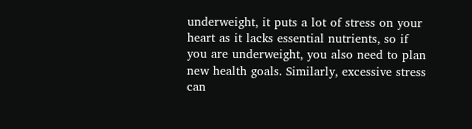underweight, it puts a lot of stress on your heart as it lacks essential nutrients, so if you are underweight, you also need to plan new health goals. Similarly, excessive stress can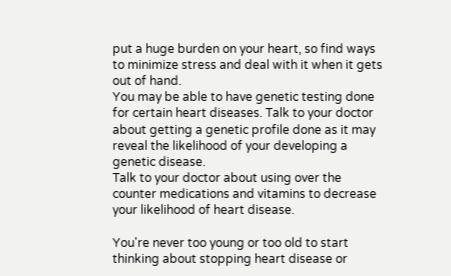put a huge burden on your heart, so find ways to minimize stress and deal with it when it gets out of hand.
You may be able to have genetic testing done for certain heart diseases. Talk to your doctor about getting a genetic profile done as it may reveal the likelihood of your developing a genetic disease.
Talk to your doctor about using over the counter medications and vitamins to decrease your likelihood of heart disease.

You're never too young or too old to start thinking about stopping heart disease or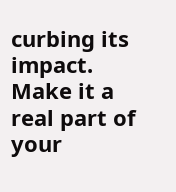curbing its impact. Make it a real part of your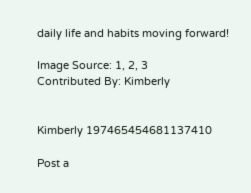daily life and habits moving forward!

Image Source: 1, 2, 3
Contributed By: Kimberly


Kimberly 197465454681137410

Post a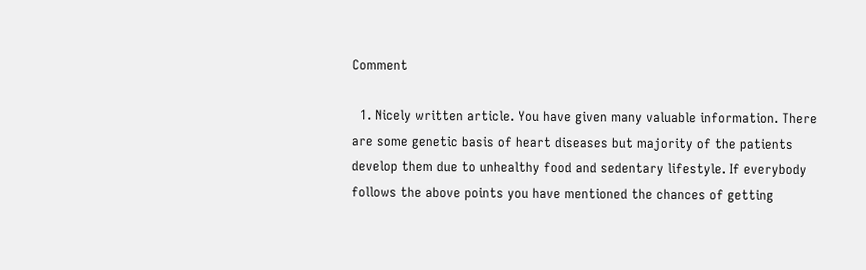Comment

  1. Nicely written article. You have given many valuable information. There are some genetic basis of heart diseases but majority of the patients develop them due to unhealthy food and sedentary lifestyle. If everybody follows the above points you have mentioned the chances of getting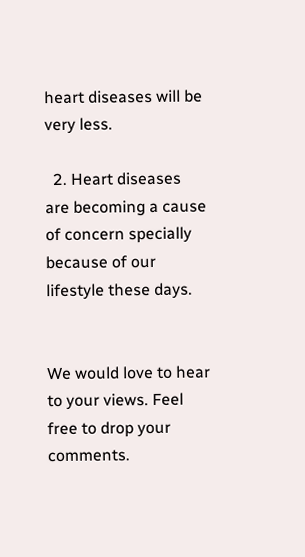heart diseases will be very less.

  2. Heart diseases are becoming a cause of concern specially because of our lifestyle these days.


We would love to hear to your views. Feel free to drop your comments.